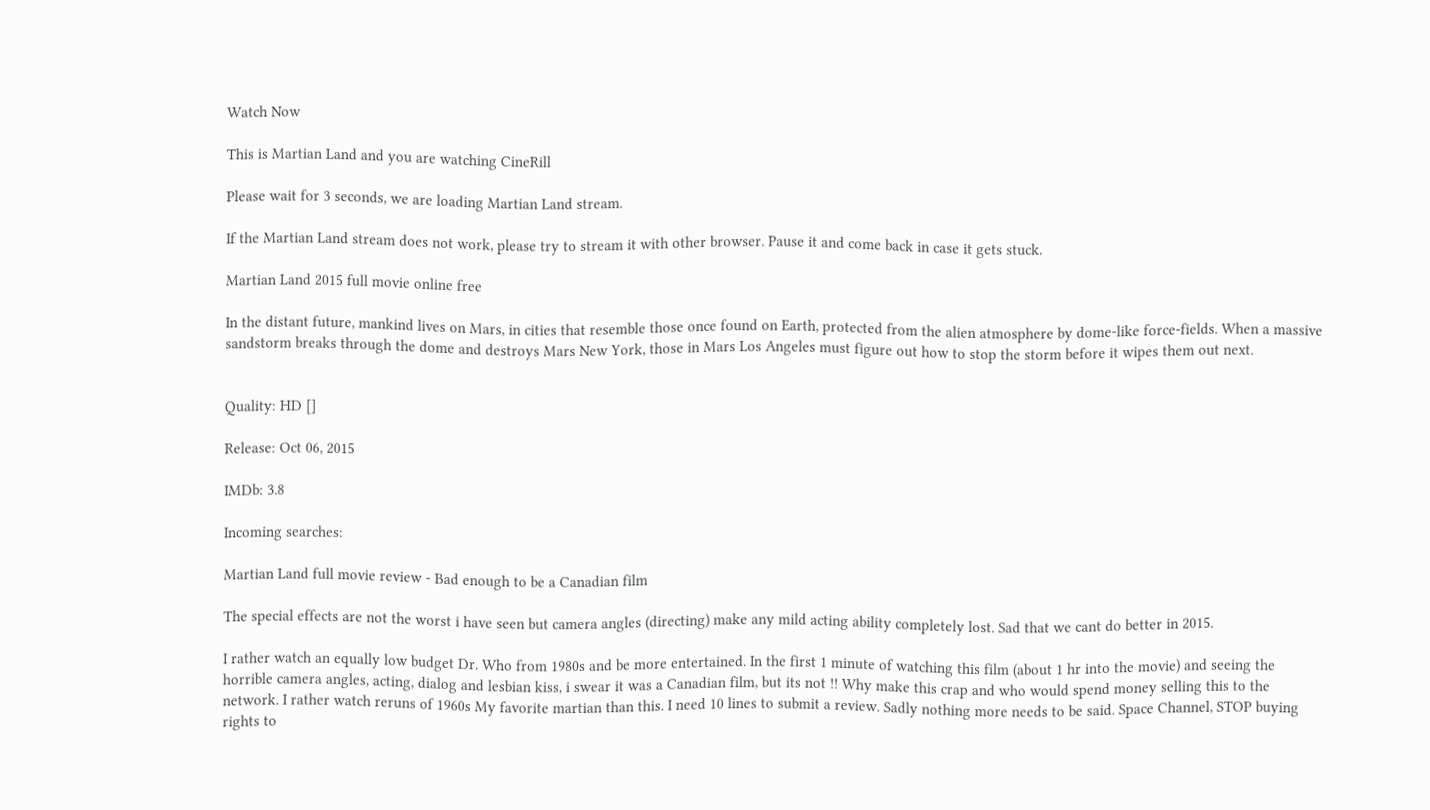Watch Now

This is Martian Land and you are watching CineRill

Please wait for 3 seconds, we are loading Martian Land stream.

If the Martian Land stream does not work, please try to stream it with other browser. Pause it and come back in case it gets stuck.

Martian Land 2015 full movie online free

In the distant future, mankind lives on Mars, in cities that resemble those once found on Earth, protected from the alien atmosphere by dome-like force-fields. When a massive sandstorm breaks through the dome and destroys Mars New York, those in Mars Los Angeles must figure out how to stop the storm before it wipes them out next.


Quality: HD []

Release: Oct 06, 2015

IMDb: 3.8

Incoming searches:

Martian Land full movie review - Bad enough to be a Canadian film

The special effects are not the worst i have seen but camera angles (directing) make any mild acting ability completely lost. Sad that we cant do better in 2015.

I rather watch an equally low budget Dr. Who from 1980s and be more entertained. In the first 1 minute of watching this film (about 1 hr into the movie) and seeing the horrible camera angles, acting, dialog and lesbian kiss, i swear it was a Canadian film, but its not !! Why make this crap and who would spend money selling this to the network. I rather watch reruns of 1960s My favorite martian than this. I need 10 lines to submit a review. Sadly nothing more needs to be said. Space Channel, STOP buying rights to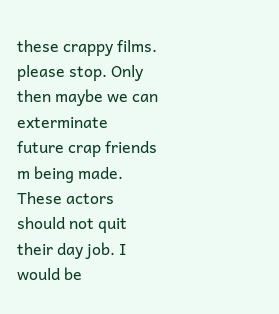these crappy films. please stop. Only then maybe we can exterminate future crap friends m being made. These actors should not quit their day job. I would be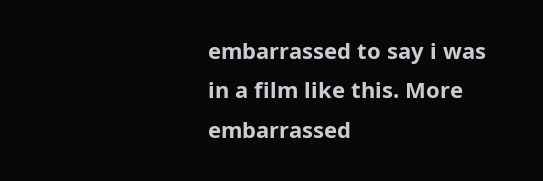embarrassed to say i was in a film like this. More embarrassed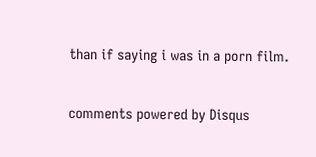than if saying i was in a porn film.

comments powered by Disqus